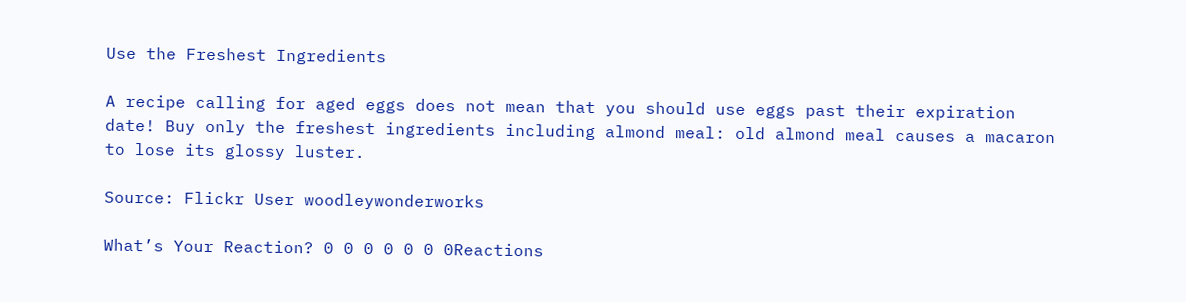Use the Freshest Ingredients

A recipe calling for aged eggs does not mean that you should use eggs past their expiration date! Buy only the freshest ingredients including almond meal: old almond meal causes a macaron to lose its glossy luster.

Source: Flickr User woodleywonderworks

What’s Your Reaction? 0 0 0 0 0 0 0Reactions